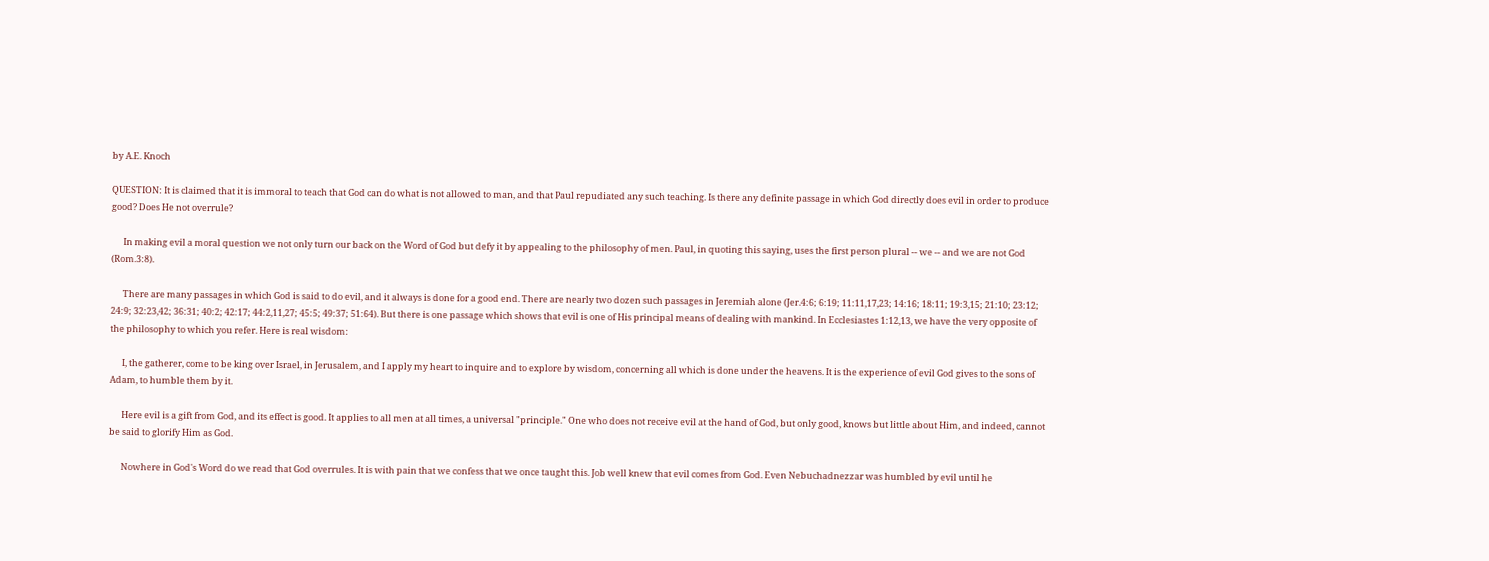by A.E. Knoch

QUESTION: It is claimed that it is immoral to teach that God can do what is not allowed to man, and that Paul repudiated any such teaching. Is there any definite passage in which God directly does evil in order to produce good? Does He not overrule?

      In making evil a moral question we not only turn our back on the Word of God but defy it by appealing to the philosophy of men. Paul, in quoting this saying, uses the first person plural -- we -- and we are not God (Rom.3:8).

      There are many passages in which God is said to do evil, and it always is done for a good end. There are nearly two dozen such passages in Jeremiah alone (Jer.4:6; 6:19; 11:11,17,23; 14:16; 18:11; 19:3,15; 21:10; 23:12; 24:9; 32:23,42; 36:31; 40:2; 42:17; 44:2,11,27; 45:5; 49:37; 51:64). But there is one passage which shows that evil is one of His principal means of dealing with mankind. In Ecclesiastes 1:12,13, we have the very opposite of the philosophy to which you refer. Here is real wisdom:

      I, the gatherer, come to be king over Israel, in Jerusalem, and I apply my heart to inquire and to explore by wisdom, concerning all which is done under the heavens. It is the experience of evil God gives to the sons of Adam, to humble them by it.

      Here evil is a gift from God, and its effect is good. It applies to all men at all times, a universal "principle." One who does not receive evil at the hand of God, but only good, knows but little about Him, and indeed, cannot be said to glorify Him as God.

      Nowhere in God's Word do we read that God overrules. It is with pain that we confess that we once taught this. Job well knew that evil comes from God. Even Nebuchadnezzar was humbled by evil until he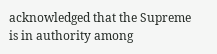acknowledged that the Supreme is in authority among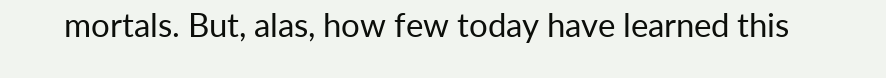mortals. But, alas, how few today have learned this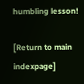humbling lesson!

[Return to main indexpage]